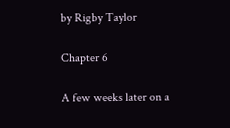by Rigby Taylor

Chapter 6

A few weeks later on a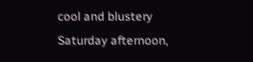cool and blustery Saturday afternoon,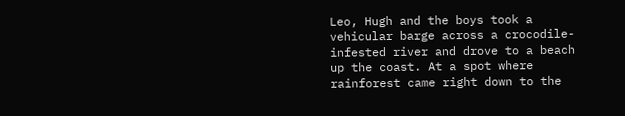Leo, Hugh and the boys took a vehicular barge across a crocodile-infested river and drove to a beach up the coast. At a spot where rainforest came right down to the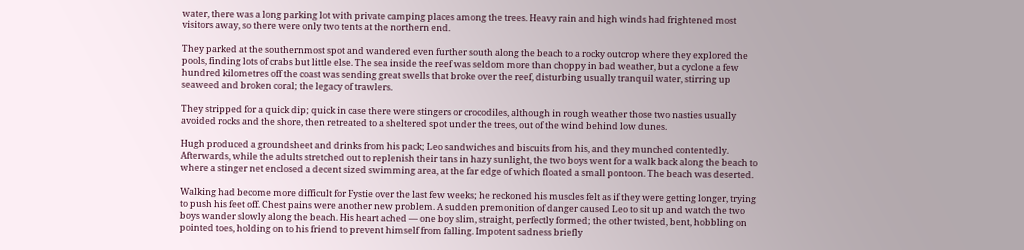water, there was a long parking lot with private camping places among the trees. Heavy rain and high winds had frightened most visitors away, so there were only two tents at the northern end.

They parked at the southernmost spot and wandered even further south along the beach to a rocky outcrop where they explored the pools, finding lots of crabs but little else. The sea inside the reef was seldom more than choppy in bad weather, but a cyclone a few hundred kilometres off the coast was sending great swells that broke over the reef, disturbing usually tranquil water, stirring up seaweed and broken coral; the legacy of trawlers.

They stripped for a quick dip; quick in case there were stingers or crocodiles, although in rough weather those two nasties usually avoided rocks and the shore, then retreated to a sheltered spot under the trees, out of the wind behind low dunes.

Hugh produced a groundsheet and drinks from his pack; Leo sandwiches and biscuits from his, and they munched contentedly. Afterwards, while the adults stretched out to replenish their tans in hazy sunlight, the two boys went for a walk back along the beach to where a stinger net enclosed a decent sized swimming area, at the far edge of which floated a small pontoon. The beach was deserted.

Walking had become more difficult for Fystie over the last few weeks; he reckoned his muscles felt as if they were getting longer, trying to push his feet off. Chest pains were another new problem. A sudden premonition of danger caused Leo to sit up and watch the two boys wander slowly along the beach. His heart ached — one boy slim, straight, perfectly formed; the other twisted, bent, hobbling on pointed toes, holding on to his friend to prevent himself from falling. Impotent sadness briefly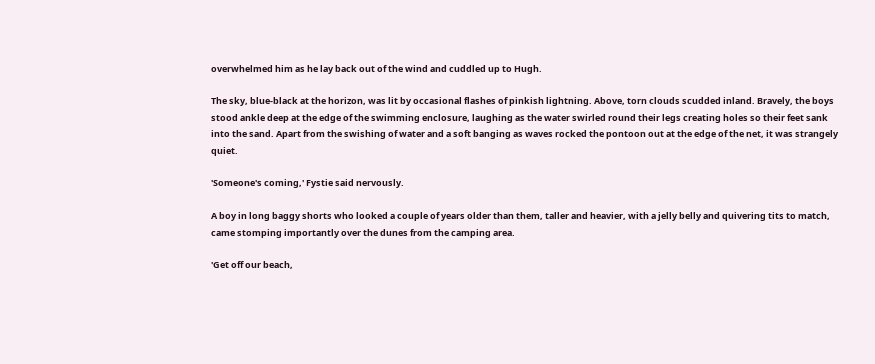overwhelmed him as he lay back out of the wind and cuddled up to Hugh.

The sky, blue-black at the horizon, was lit by occasional flashes of pinkish lightning. Above, torn clouds scudded inland. Bravely, the boys stood ankle deep at the edge of the swimming enclosure, laughing as the water swirled round their legs creating holes so their feet sank into the sand. Apart from the swishing of water and a soft banging as waves rocked the pontoon out at the edge of the net, it was strangely quiet.

'Someone's coming,' Fystie said nervously.

A boy in long baggy shorts who looked a couple of years older than them, taller and heavier, with a jelly belly and quivering tits to match, came stomping importantly over the dunes from the camping area.

'Get off our beach,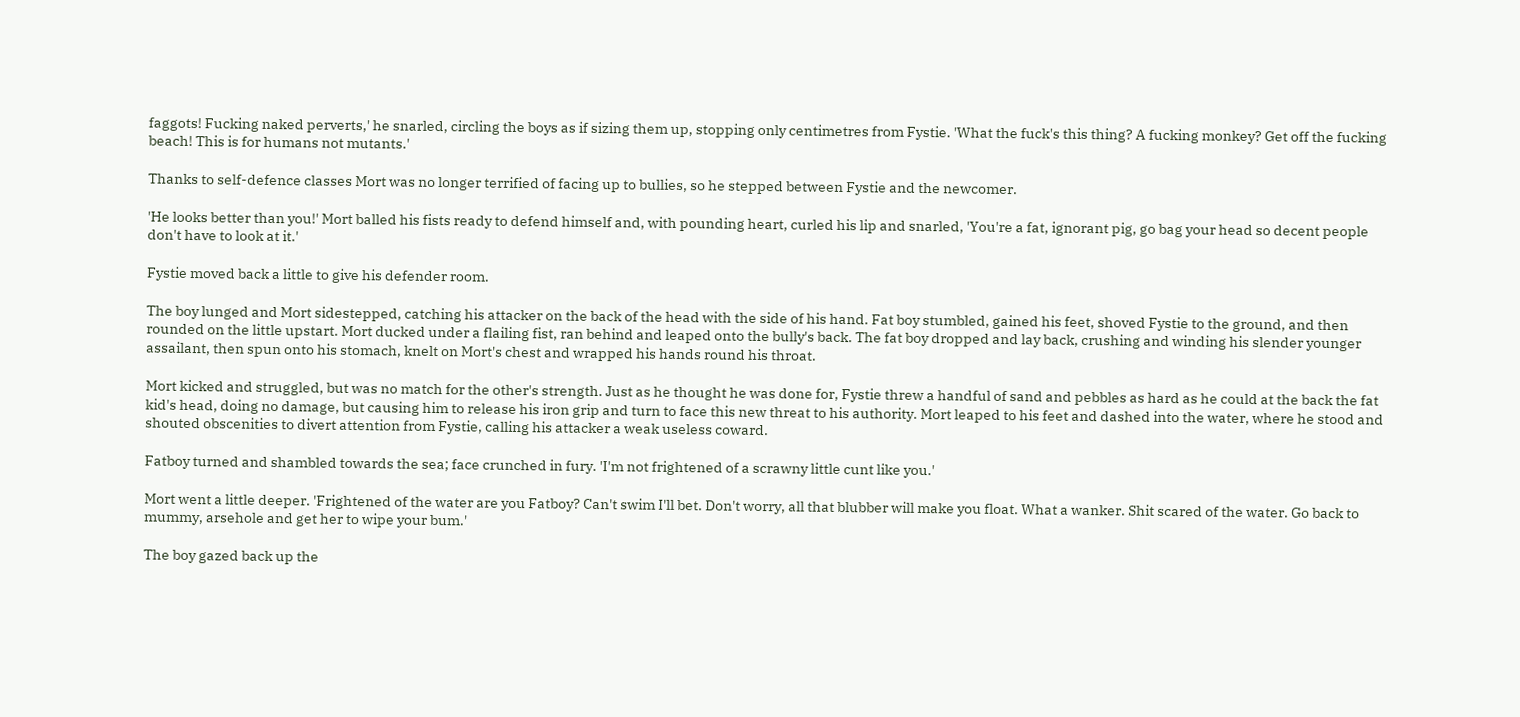faggots! Fucking naked perverts,' he snarled, circling the boys as if sizing them up, stopping only centimetres from Fystie. 'What the fuck's this thing? A fucking monkey? Get off the fucking beach! This is for humans not mutants.'

Thanks to self-defence classes Mort was no longer terrified of facing up to bullies, so he stepped between Fystie and the newcomer.

'He looks better than you!' Mort balled his fists ready to defend himself and, with pounding heart, curled his lip and snarled, 'You're a fat, ignorant pig, go bag your head so decent people don't have to look at it.'

Fystie moved back a little to give his defender room.

The boy lunged and Mort sidestepped, catching his attacker on the back of the head with the side of his hand. Fat boy stumbled, gained his feet, shoved Fystie to the ground, and then rounded on the little upstart. Mort ducked under a flailing fist, ran behind and leaped onto the bully's back. The fat boy dropped and lay back, crushing and winding his slender younger assailant, then spun onto his stomach, knelt on Mort's chest and wrapped his hands round his throat.

Mort kicked and struggled, but was no match for the other's strength. Just as he thought he was done for, Fystie threw a handful of sand and pebbles as hard as he could at the back the fat kid's head, doing no damage, but causing him to release his iron grip and turn to face this new threat to his authority. Mort leaped to his feet and dashed into the water, where he stood and shouted obscenities to divert attention from Fystie, calling his attacker a weak useless coward.

Fatboy turned and shambled towards the sea; face crunched in fury. 'I'm not frightened of a scrawny little cunt like you.'

Mort went a little deeper. 'Frightened of the water are you Fatboy? Can't swim I'll bet. Don't worry, all that blubber will make you float. What a wanker. Shit scared of the water. Go back to mummy, arsehole and get her to wipe your bum.'

The boy gazed back up the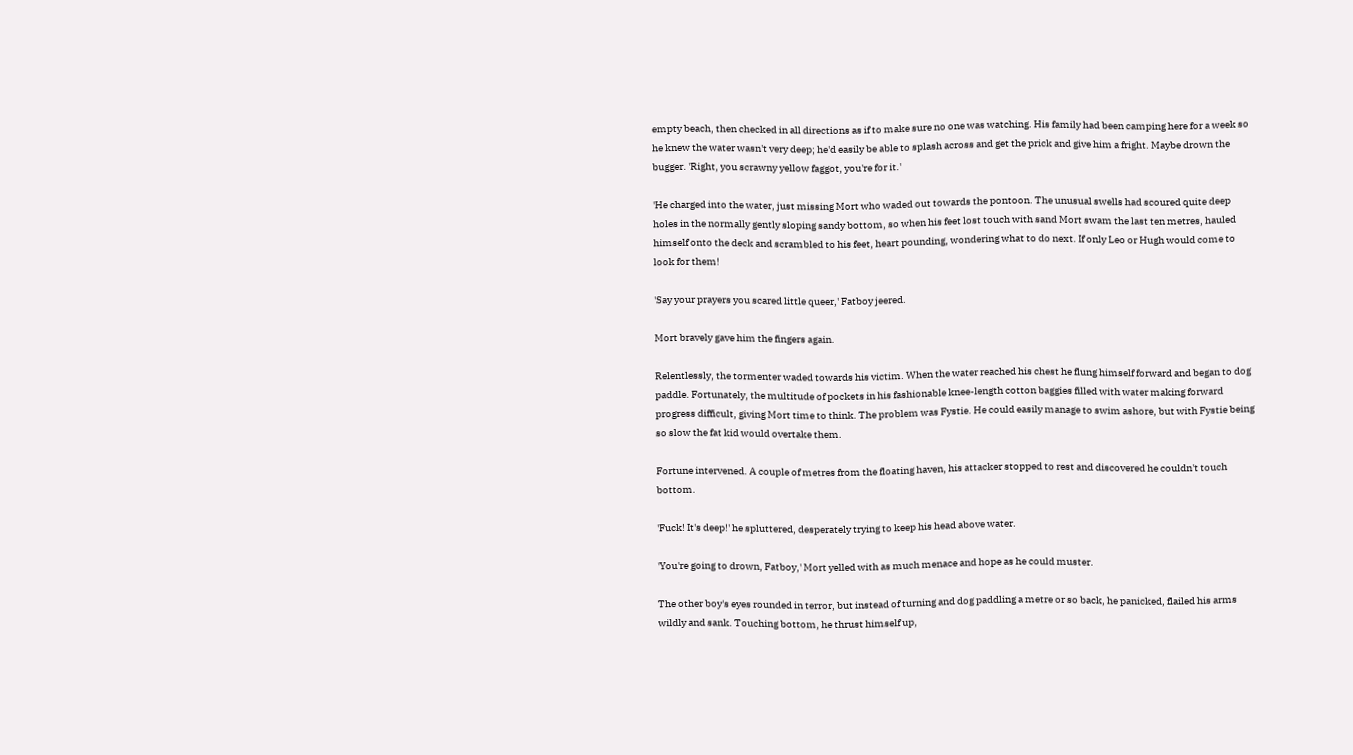empty beach, then checked in all directions as if to make sure no one was watching. His family had been camping here for a week so he knew the water wasn't very deep; he'd easily be able to splash across and get the prick and give him a fright. Maybe drown the bugger. 'Right, you scrawny yellow faggot, you're for it.'

'He charged into the water, just missing Mort who waded out towards the pontoon. The unusual swells had scoured quite deep holes in the normally gently sloping sandy bottom, so when his feet lost touch with sand Mort swam the last ten metres, hauled himself onto the deck and scrambled to his feet, heart pounding, wondering what to do next. If only Leo or Hugh would come to look for them!

'Say your prayers you scared little queer,' Fatboy jeered.

Mort bravely gave him the fingers again.

Relentlessly, the tormenter waded towards his victim. When the water reached his chest he flung himself forward and began to dog paddle. Fortunately, the multitude of pockets in his fashionable knee-length cotton baggies filled with water making forward progress difficult, giving Mort time to think. The problem was Fystie. He could easily manage to swim ashore, but with Fystie being so slow the fat kid would overtake them.

Fortune intervened. A couple of metres from the floating haven, his attacker stopped to rest and discovered he couldn't touch bottom.

'Fuck! It's deep!' he spluttered, desperately trying to keep his head above water.

'You're going to drown, Fatboy,' Mort yelled with as much menace and hope as he could muster.

The other boy's eyes rounded in terror, but instead of turning and dog paddling a metre or so back, he panicked, flailed his arms wildly and sank. Touching bottom, he thrust himself up,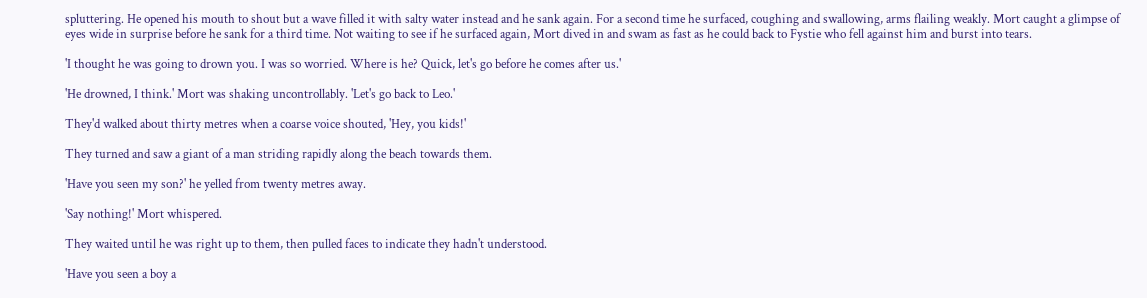spluttering. He opened his mouth to shout but a wave filled it with salty water instead and he sank again. For a second time he surfaced, coughing and swallowing, arms flailing weakly. Mort caught a glimpse of eyes wide in surprise before he sank for a third time. Not waiting to see if he surfaced again, Mort dived in and swam as fast as he could back to Fystie who fell against him and burst into tears.

'I thought he was going to drown you. I was so worried. Where is he? Quick, let's go before he comes after us.'

'He drowned, I think.' Mort was shaking uncontrollably. 'Let's go back to Leo.'

They'd walked about thirty metres when a coarse voice shouted, 'Hey, you kids!'

They turned and saw a giant of a man striding rapidly along the beach towards them.

'Have you seen my son?' he yelled from twenty metres away.

'Say nothing!' Mort whispered.

They waited until he was right up to them, then pulled faces to indicate they hadn't understood.

'Have you seen a boy a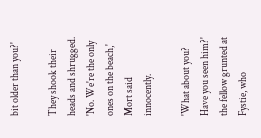bit older than you?'

They shook their heads and shrugged. 'No. We're the only ones on the beach,' Mort said innocently.

'What about you? Have you seen him?' the fellow grunted at Fystie, who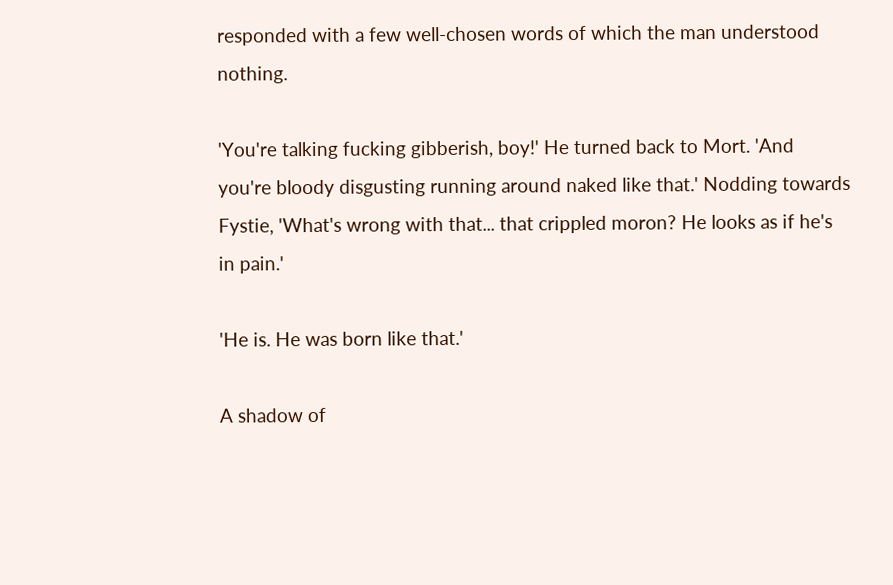responded with a few well-chosen words of which the man understood nothing.

'You're talking fucking gibberish, boy!' He turned back to Mort. 'And you're bloody disgusting running around naked like that.' Nodding towards Fystie, 'What's wrong with that... that crippled moron? He looks as if he's in pain.'

'He is. He was born like that.'

A shadow of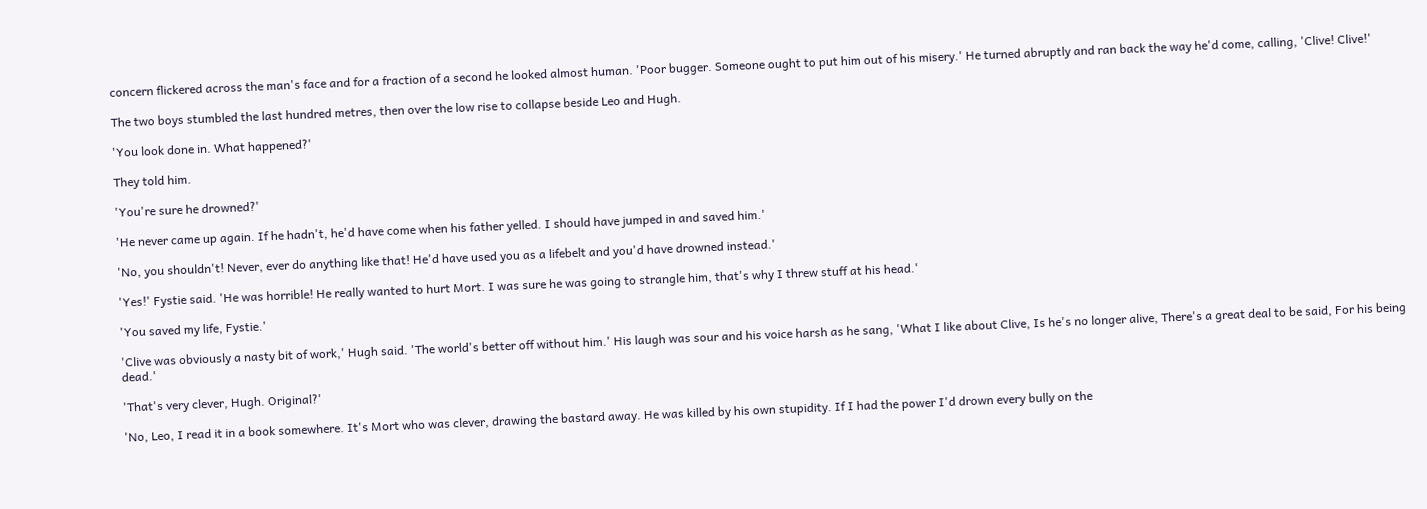concern flickered across the man's face and for a fraction of a second he looked almost human. 'Poor bugger. Someone ought to put him out of his misery.' He turned abruptly and ran back the way he'd come, calling, 'Clive! Clive!'

The two boys stumbled the last hundred metres, then over the low rise to collapse beside Leo and Hugh.

'You look done in. What happened?'

They told him.

'You're sure he drowned?'

'He never came up again. If he hadn't, he'd have come when his father yelled. I should have jumped in and saved him.'

'No, you shouldn't! Never, ever do anything like that! He'd have used you as a lifebelt and you'd have drowned instead.'

'Yes!' Fystie said. 'He was horrible! He really wanted to hurt Mort. I was sure he was going to strangle him, that's why I threw stuff at his head.'

'You saved my life, Fystie.'

'Clive was obviously a nasty bit of work,' Hugh said. 'The world's better off without him.' His laugh was sour and his voice harsh as he sang, 'What I like about Clive, Is he's no longer alive, There's a great deal to be said, For his being dead.'

'That's very clever, Hugh. Original?'

'No, Leo, I read it in a book somewhere. It's Mort who was clever, drawing the bastard away. He was killed by his own stupidity. If I had the power I'd drown every bully on the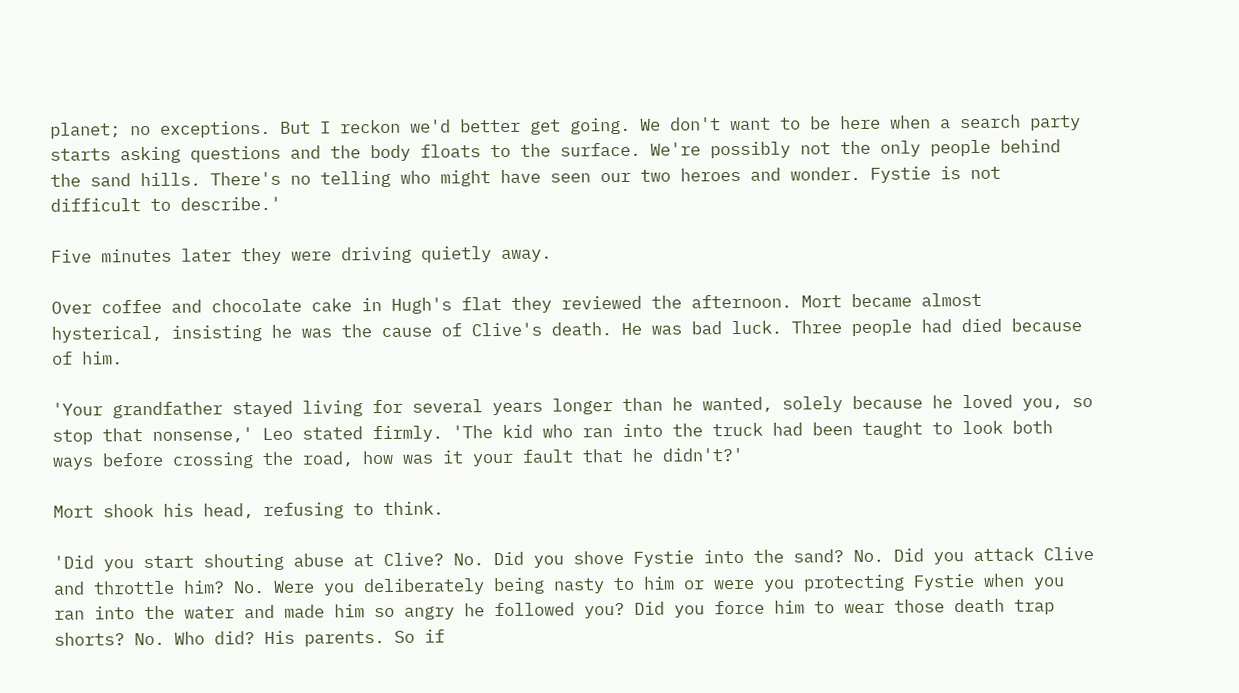planet; no exceptions. But I reckon we'd better get going. We don't want to be here when a search party starts asking questions and the body floats to the surface. We're possibly not the only people behind the sand hills. There's no telling who might have seen our two heroes and wonder. Fystie is not difficult to describe.'

Five minutes later they were driving quietly away.

Over coffee and chocolate cake in Hugh's flat they reviewed the afternoon. Mort became almost hysterical, insisting he was the cause of Clive's death. He was bad luck. Three people had died because of him.

'Your grandfather stayed living for several years longer than he wanted, solely because he loved you, so stop that nonsense,' Leo stated firmly. 'The kid who ran into the truck had been taught to look both ways before crossing the road, how was it your fault that he didn't?'

Mort shook his head, refusing to think.

'Did you start shouting abuse at Clive? No. Did you shove Fystie into the sand? No. Did you attack Clive and throttle him? No. Were you deliberately being nasty to him or were you protecting Fystie when you ran into the water and made him so angry he followed you? Did you force him to wear those death trap shorts? No. Who did? His parents. So if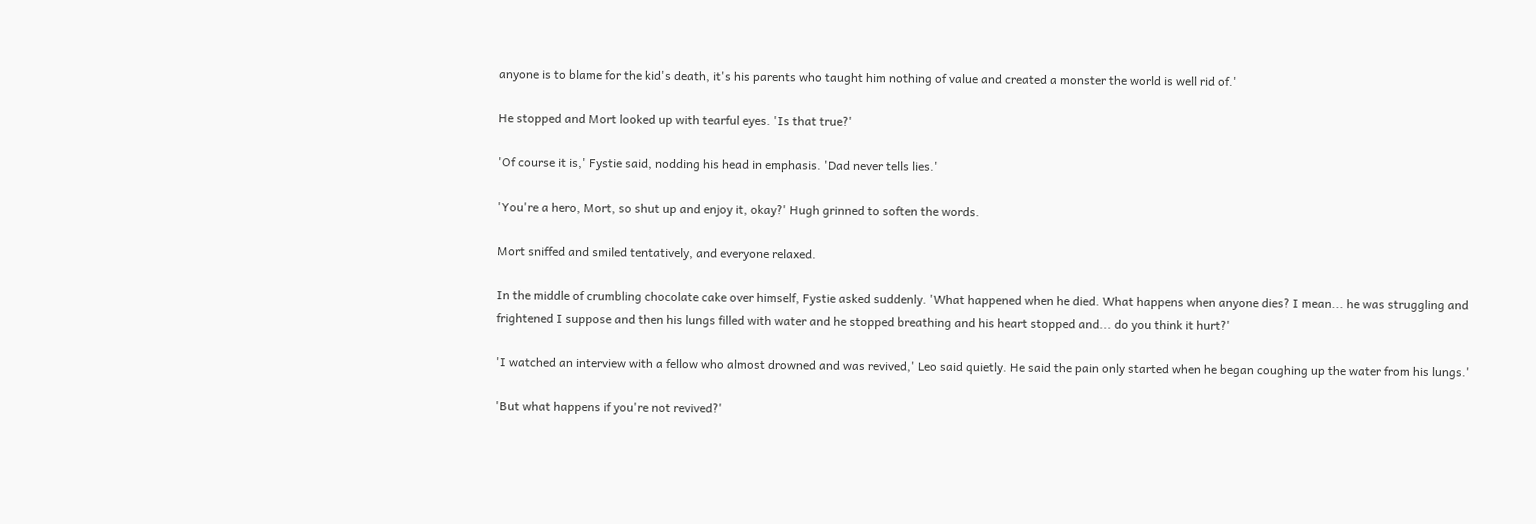anyone is to blame for the kid's death, it's his parents who taught him nothing of value and created a monster the world is well rid of.'

He stopped and Mort looked up with tearful eyes. 'Is that true?'

'Of course it is,' Fystie said, nodding his head in emphasis. 'Dad never tells lies.'

'You're a hero, Mort, so shut up and enjoy it, okay?' Hugh grinned to soften the words.

Mort sniffed and smiled tentatively, and everyone relaxed.

In the middle of crumbling chocolate cake over himself, Fystie asked suddenly. 'What happened when he died. What happens when anyone dies? I mean... he was struggling and frightened I suppose and then his lungs filled with water and he stopped breathing and his heart stopped and... do you think it hurt?'

'I watched an interview with a fellow who almost drowned and was revived,' Leo said quietly. He said the pain only started when he began coughing up the water from his lungs.'

'But what happens if you're not revived?'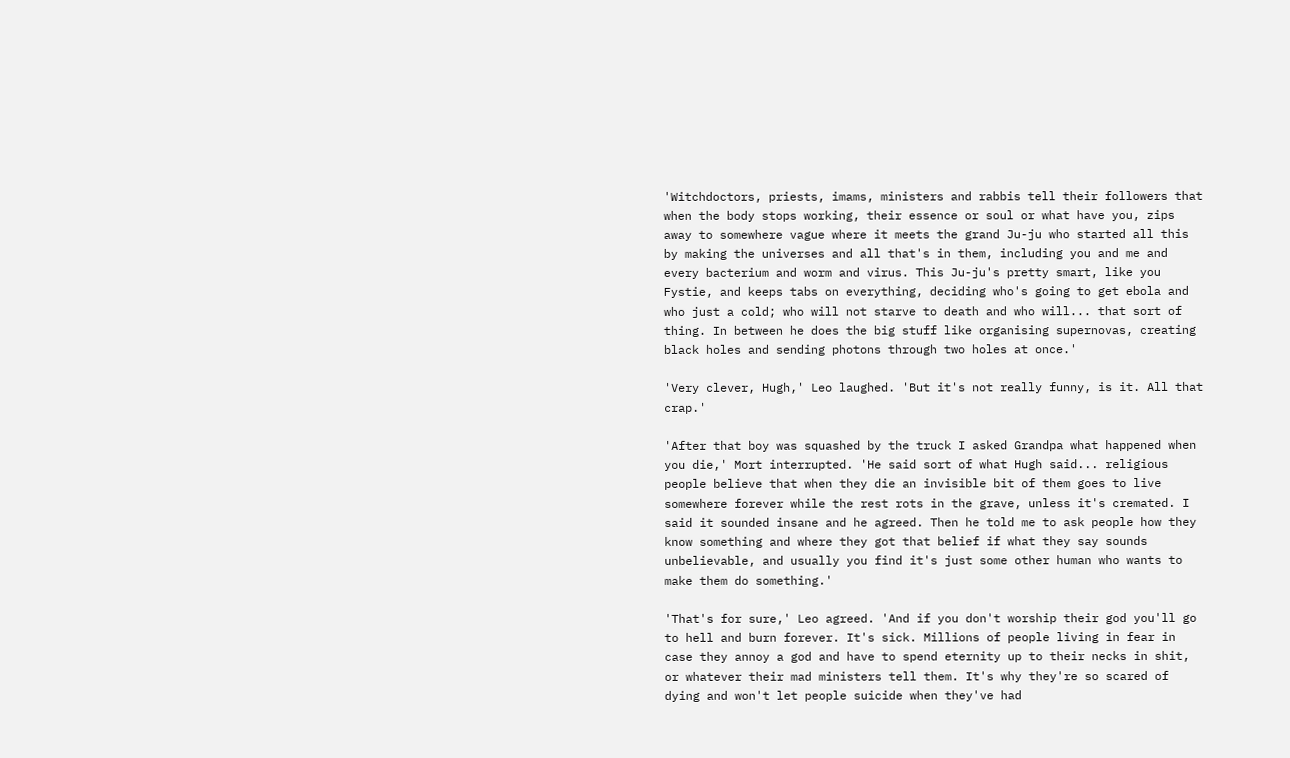'Witchdoctors, priests, imams, ministers and rabbis tell their followers that when the body stops working, their essence or soul or what have you, zips away to somewhere vague where it meets the grand Ju-ju who started all this by making the universes and all that's in them, including you and me and every bacterium and worm and virus. This Ju-ju's pretty smart, like you Fystie, and keeps tabs on everything, deciding who's going to get ebola and who just a cold; who will not starve to death and who will... that sort of thing. In between he does the big stuff like organising supernovas, creating black holes and sending photons through two holes at once.'

'Very clever, Hugh,' Leo laughed. 'But it's not really funny, is it. All that crap.'

'After that boy was squashed by the truck I asked Grandpa what happened when you die,' Mort interrupted. 'He said sort of what Hugh said... religious people believe that when they die an invisible bit of them goes to live somewhere forever while the rest rots in the grave, unless it's cremated. I said it sounded insane and he agreed. Then he told me to ask people how they know something and where they got that belief if what they say sounds unbelievable, and usually you find it's just some other human who wants to make them do something.'

'That's for sure,' Leo agreed. 'And if you don't worship their god you'll go to hell and burn forever. It's sick. Millions of people living in fear in case they annoy a god and have to spend eternity up to their necks in shit, or whatever their mad ministers tell them. It's why they're so scared of dying and won't let people suicide when they've had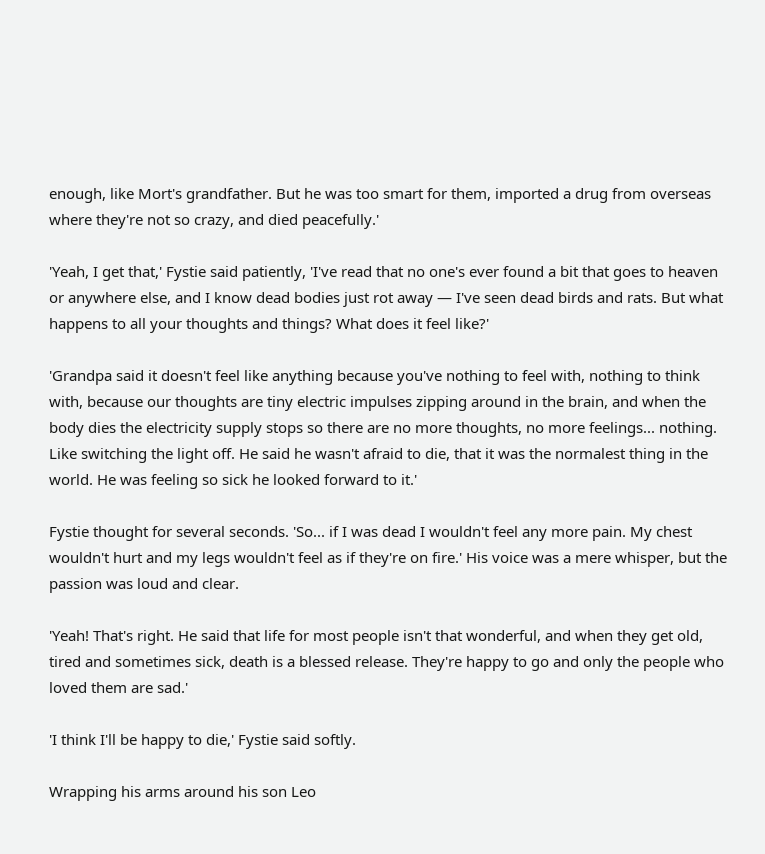enough, like Mort's grandfather. But he was too smart for them, imported a drug from overseas where they're not so crazy, and died peacefully.'

'Yeah, I get that,' Fystie said patiently, 'I've read that no one's ever found a bit that goes to heaven or anywhere else, and I know dead bodies just rot away — I've seen dead birds and rats. But what happens to all your thoughts and things? What does it feel like?'

'Grandpa said it doesn't feel like anything because you've nothing to feel with, nothing to think with, because our thoughts are tiny electric impulses zipping around in the brain, and when the body dies the electricity supply stops so there are no more thoughts, no more feelings... nothing. Like switching the light off. He said he wasn't afraid to die, that it was the normalest thing in the world. He was feeling so sick he looked forward to it.'

Fystie thought for several seconds. 'So... if I was dead I wouldn't feel any more pain. My chest wouldn't hurt and my legs wouldn't feel as if they're on fire.' His voice was a mere whisper, but the passion was loud and clear.

'Yeah! That's right. He said that life for most people isn't that wonderful, and when they get old, tired and sometimes sick, death is a blessed release. They're happy to go and only the people who loved them are sad.'

'I think I'll be happy to die,' Fystie said softly.

Wrapping his arms around his son Leo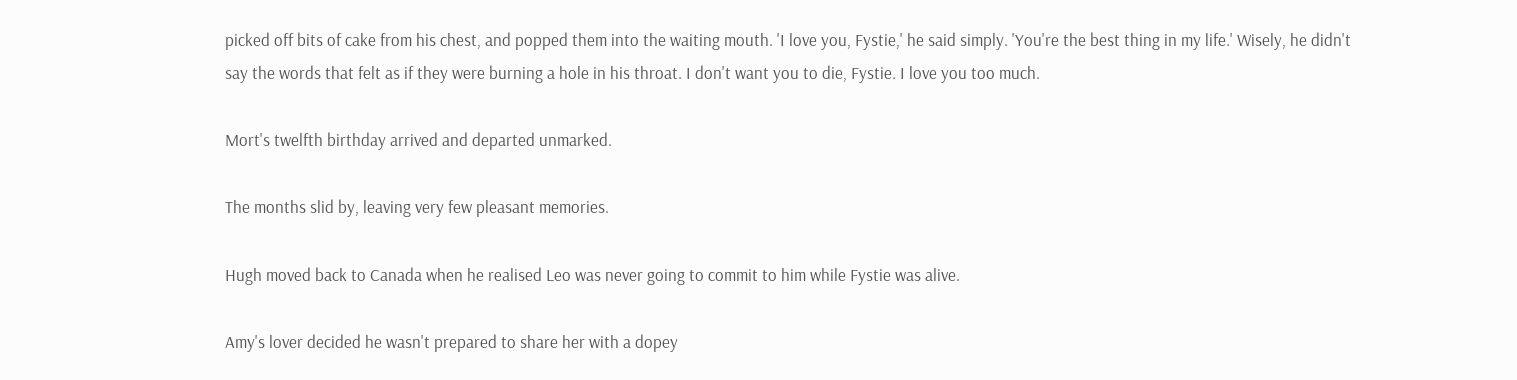picked off bits of cake from his chest, and popped them into the waiting mouth. 'I love you, Fystie,' he said simply. 'You're the best thing in my life.' Wisely, he didn't say the words that felt as if they were burning a hole in his throat. I don't want you to die, Fystie. I love you too much.

Mort's twelfth birthday arrived and departed unmarked.

The months slid by, leaving very few pleasant memories.

Hugh moved back to Canada when he realised Leo was never going to commit to him while Fystie was alive.

Amy's lover decided he wasn't prepared to share her with a dopey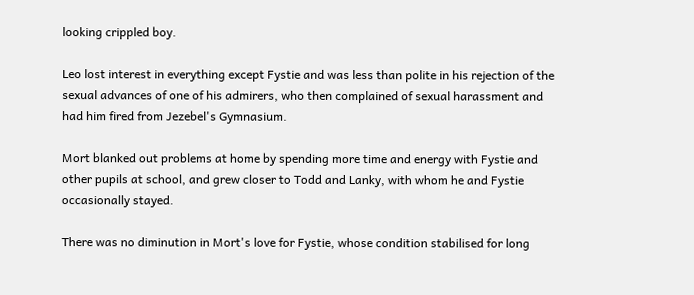looking crippled boy.

Leo lost interest in everything except Fystie and was less than polite in his rejection of the sexual advances of one of his admirers, who then complained of sexual harassment and had him fired from Jezebel's Gymnasium.

Mort blanked out problems at home by spending more time and energy with Fystie and other pupils at school, and grew closer to Todd and Lanky, with whom he and Fystie occasionally stayed.

There was no diminution in Mort's love for Fystie, whose condition stabilised for long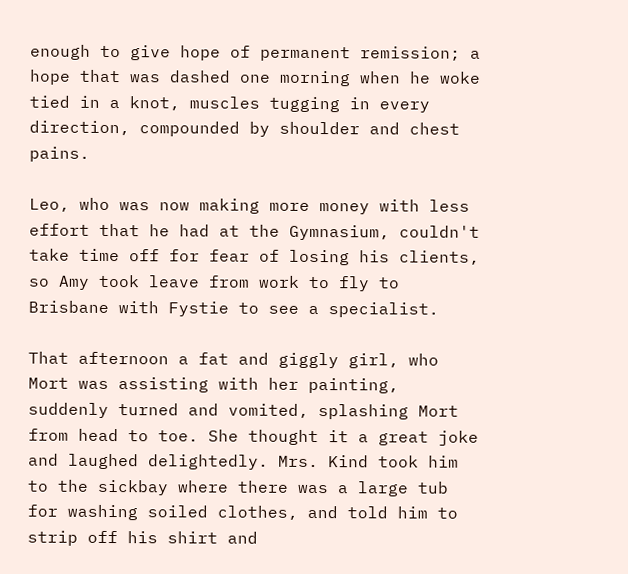enough to give hope of permanent remission; a hope that was dashed one morning when he woke tied in a knot, muscles tugging in every direction, compounded by shoulder and chest pains.

Leo, who was now making more money with less effort that he had at the Gymnasium, couldn't take time off for fear of losing his clients, so Amy took leave from work to fly to Brisbane with Fystie to see a specialist.

That afternoon a fat and giggly girl, who Mort was assisting with her painting, suddenly turned and vomited, splashing Mort from head to toe. She thought it a great joke and laughed delightedly. Mrs. Kind took him to the sickbay where there was a large tub for washing soiled clothes, and told him to strip off his shirt and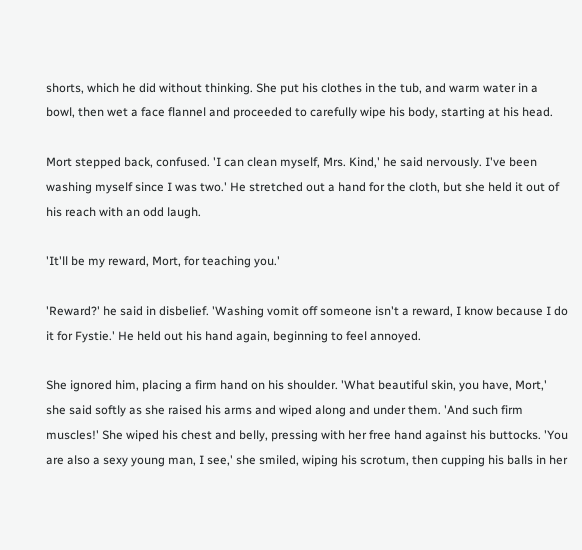shorts, which he did without thinking. She put his clothes in the tub, and warm water in a bowl, then wet a face flannel and proceeded to carefully wipe his body, starting at his head.

Mort stepped back, confused. 'I can clean myself, Mrs. Kind,' he said nervously. I've been washing myself since I was two.' He stretched out a hand for the cloth, but she held it out of his reach with an odd laugh.

'It'll be my reward, Mort, for teaching you.'

'Reward?' he said in disbelief. 'Washing vomit off someone isn't a reward, I know because I do it for Fystie.' He held out his hand again, beginning to feel annoyed.

She ignored him, placing a firm hand on his shoulder. 'What beautiful skin, you have, Mort,' she said softly as she raised his arms and wiped along and under them. 'And such firm muscles!' She wiped his chest and belly, pressing with her free hand against his buttocks. 'You are also a sexy young man, I see,' she smiled, wiping his scrotum, then cupping his balls in her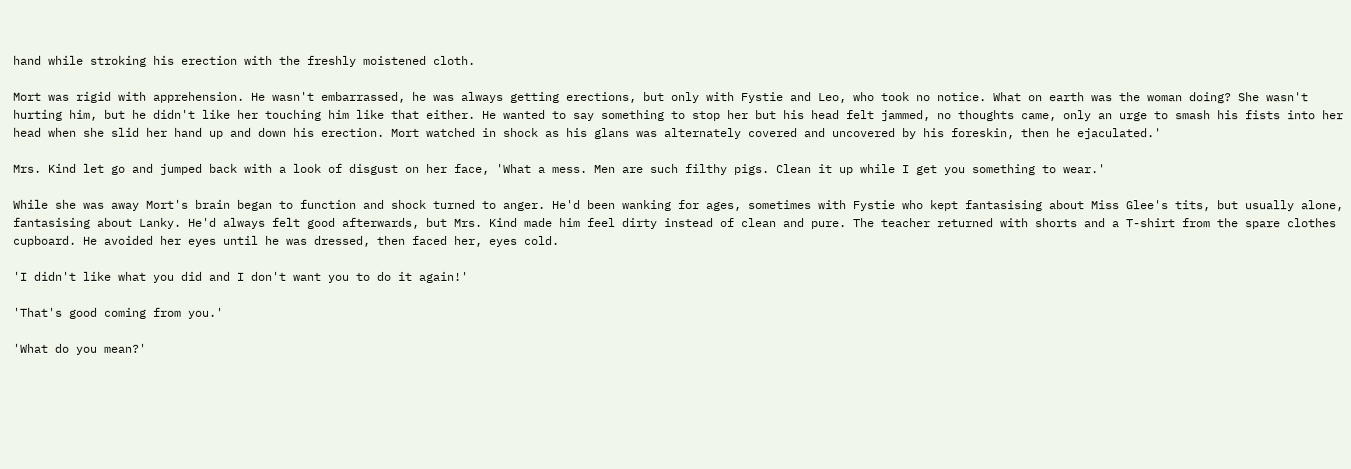hand while stroking his erection with the freshly moistened cloth.

Mort was rigid with apprehension. He wasn't embarrassed, he was always getting erections, but only with Fystie and Leo, who took no notice. What on earth was the woman doing? She wasn't hurting him, but he didn't like her touching him like that either. He wanted to say something to stop her but his head felt jammed, no thoughts came, only an urge to smash his fists into her head when she slid her hand up and down his erection. Mort watched in shock as his glans was alternately covered and uncovered by his foreskin, then he ejaculated.'

Mrs. Kind let go and jumped back with a look of disgust on her face, 'What a mess. Men are such filthy pigs. Clean it up while I get you something to wear.'

While she was away Mort's brain began to function and shock turned to anger. He'd been wanking for ages, sometimes with Fystie who kept fantasising about Miss Glee's tits, but usually alone, fantasising about Lanky. He'd always felt good afterwards, but Mrs. Kind made him feel dirty instead of clean and pure. The teacher returned with shorts and a T-shirt from the spare clothes cupboard. He avoided her eyes until he was dressed, then faced her, eyes cold.

'I didn't like what you did and I don't want you to do it again!'

'That's good coming from you.'

'What do you mean?'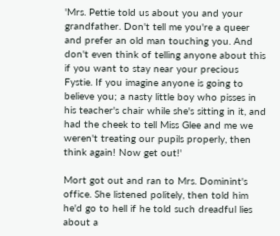'Mrs. Pettie told us about you and your grandfather. Don't tell me you're a queer and prefer an old man touching you. And don't even think of telling anyone about this if you want to stay near your precious Fystie. If you imagine anyone is going to believe you; a nasty little boy who pisses in his teacher's chair while she's sitting in it, and had the cheek to tell Miss Glee and me we weren't treating our pupils properly, then think again! Now get out!'

Mort got out and ran to Mrs. Dominint's office. She listened politely, then told him he'd go to hell if he told such dreadful lies about a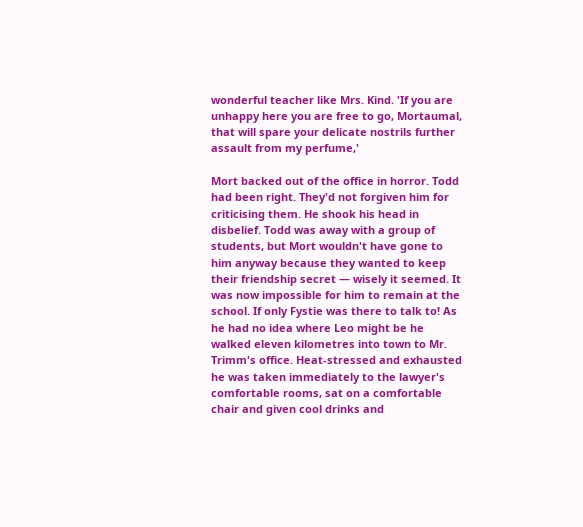wonderful teacher like Mrs. Kind. 'If you are unhappy here you are free to go, Mortaumal, that will spare your delicate nostrils further assault from my perfume,'

Mort backed out of the office in horror. Todd had been right. They'd not forgiven him for criticising them. He shook his head in disbelief. Todd was away with a group of students, but Mort wouldn't have gone to him anyway because they wanted to keep their friendship secret — wisely it seemed. It was now impossible for him to remain at the school. If only Fystie was there to talk to! As he had no idea where Leo might be he walked eleven kilometres into town to Mr. Trimm's office. Heat-stressed and exhausted he was taken immediately to the lawyer's comfortable rooms, sat on a comfortable chair and given cool drinks and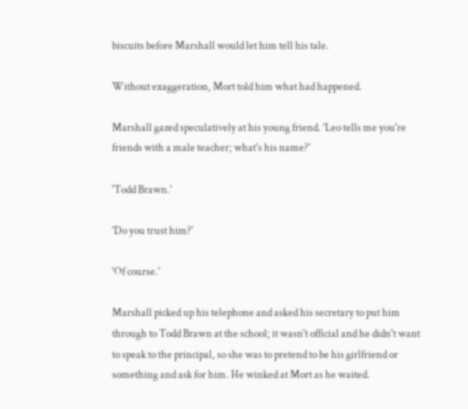biscuits before Marshall would let him tell his tale.

Without exaggeration, Mort told him what had happened.

Marshall gazed speculatively at his young friend. 'Leo tells me you're friends with a male teacher; what's his name?'

'Todd Brawn.'

'Do you trust him?'

'Of course.'

Marshall picked up his telephone and asked his secretary to put him through to Todd Brawn at the school; it wasn't official and he didn't want to speak to the principal, so she was to pretend to be his girlfriend or something and ask for him. He winked at Mort as he waited.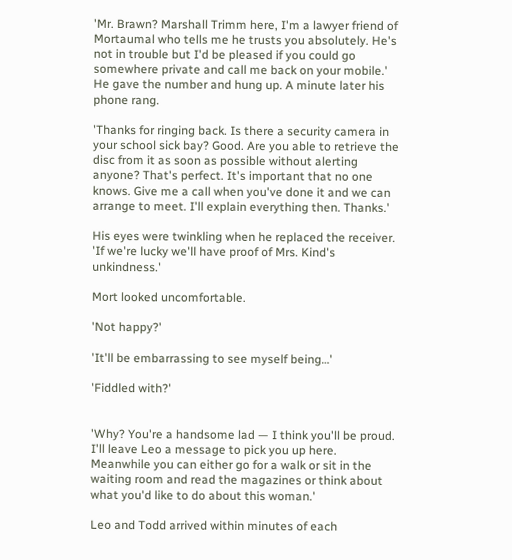'Mr. Brawn? Marshall Trimm here, I'm a lawyer friend of Mortaumal who tells me he trusts you absolutely. He's not in trouble but I'd be pleased if you could go somewhere private and call me back on your mobile.' He gave the number and hung up. A minute later his phone rang.

'Thanks for ringing back. Is there a security camera in your school sick bay? Good. Are you able to retrieve the disc from it as soon as possible without alerting anyone? That's perfect. It's important that no one knows. Give me a call when you've done it and we can arrange to meet. I'll explain everything then. Thanks.'

His eyes were twinkling when he replaced the receiver. 'If we're lucky we'll have proof of Mrs. Kind's unkindness.'

Mort looked uncomfortable.

'Not happy?'

'It'll be embarrassing to see myself being…'

'Fiddled with?'


'Why? You're a handsome lad — I think you'll be proud. I'll leave Leo a message to pick you up here. Meanwhile you can either go for a walk or sit in the waiting room and read the magazines or think about what you'd like to do about this woman.'

Leo and Todd arrived within minutes of each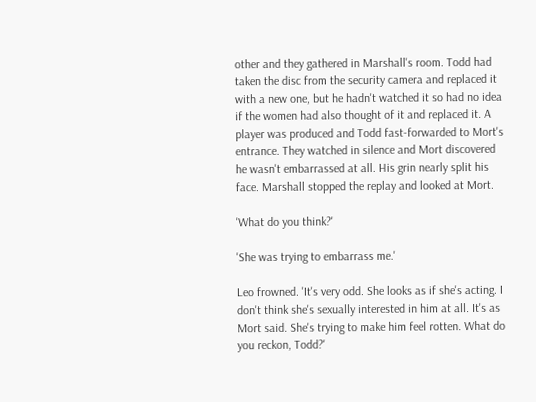other and they gathered in Marshall's room. Todd had taken the disc from the security camera and replaced it with a new one, but he hadn't watched it so had no idea if the women had also thought of it and replaced it. A player was produced and Todd fast-forwarded to Mort's entrance. They watched in silence and Mort discovered he wasn't embarrassed at all. His grin nearly split his face. Marshall stopped the replay and looked at Mort.

'What do you think?'

'She was trying to embarrass me.'

Leo frowned. 'It's very odd. She looks as if she's acting. I don't think she's sexually interested in him at all. It's as Mort said. She's trying to make him feel rotten. What do you reckon, Todd?'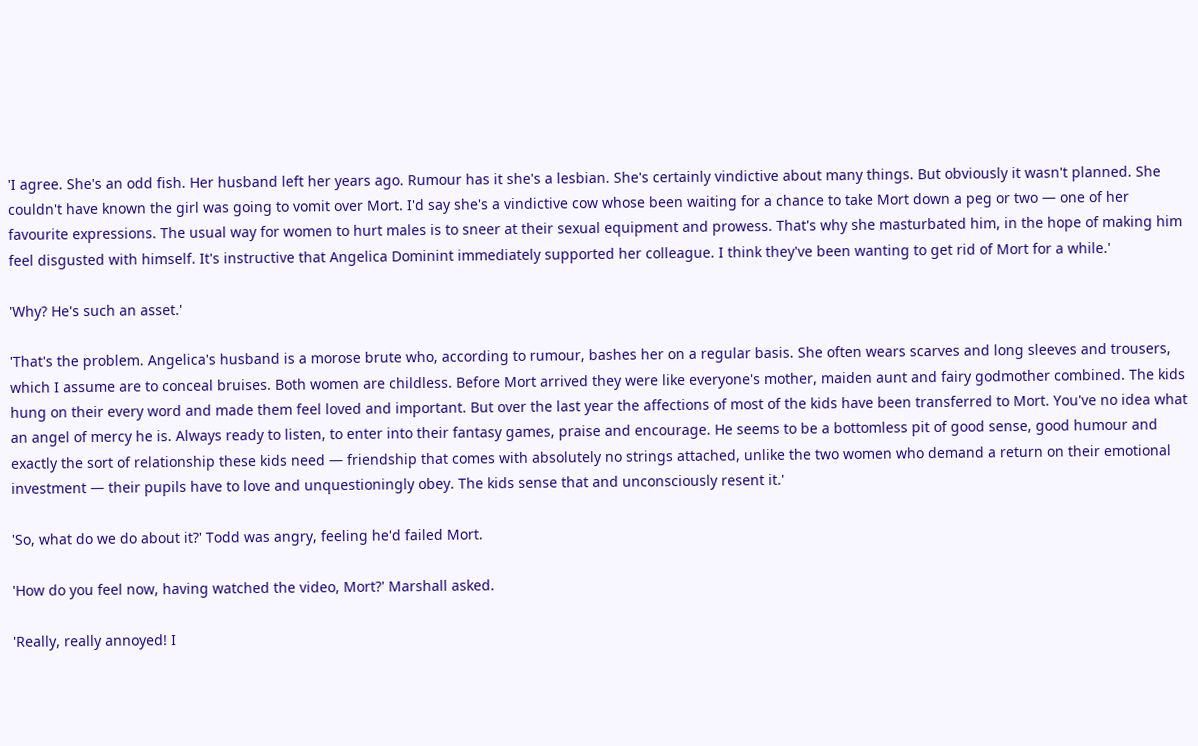'I agree. She's an odd fish. Her husband left her years ago. Rumour has it she's a lesbian. She's certainly vindictive about many things. But obviously it wasn't planned. She couldn't have known the girl was going to vomit over Mort. I'd say she's a vindictive cow whose been waiting for a chance to take Mort down a peg or two — one of her favourite expressions. The usual way for women to hurt males is to sneer at their sexual equipment and prowess. That's why she masturbated him, in the hope of making him feel disgusted with himself. It's instructive that Angelica Dominint immediately supported her colleague. I think they've been wanting to get rid of Mort for a while.'

'Why? He's such an asset.'

'That's the problem. Angelica's husband is a morose brute who, according to rumour, bashes her on a regular basis. She often wears scarves and long sleeves and trousers, which I assume are to conceal bruises. Both women are childless. Before Mort arrived they were like everyone's mother, maiden aunt and fairy godmother combined. The kids hung on their every word and made them feel loved and important. But over the last year the affections of most of the kids have been transferred to Mort. You've no idea what an angel of mercy he is. Always ready to listen, to enter into their fantasy games, praise and encourage. He seems to be a bottomless pit of good sense, good humour and exactly the sort of relationship these kids need — friendship that comes with absolutely no strings attached, unlike the two women who demand a return on their emotional investment — their pupils have to love and unquestioningly obey. The kids sense that and unconsciously resent it.'

'So, what do we do about it?' Todd was angry, feeling he'd failed Mort.

'How do you feel now, having watched the video, Mort?' Marshall asked.

'Really, really annoyed! I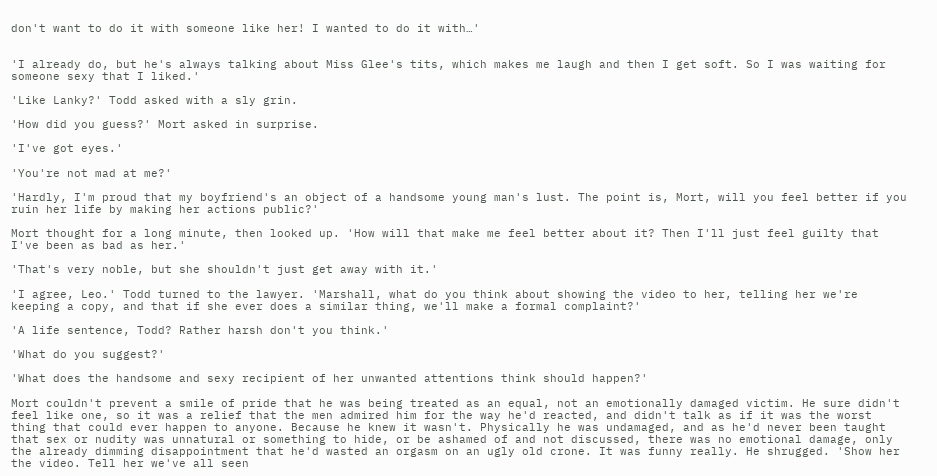don't want to do it with someone like her! I wanted to do it with…'


'I already do, but he's always talking about Miss Glee's tits, which makes me laugh and then I get soft. So I was waiting for someone sexy that I liked.'

'Like Lanky?' Todd asked with a sly grin.

'How did you guess?' Mort asked in surprise.

'I've got eyes.'

'You're not mad at me?'

'Hardly, I'm proud that my boyfriend's an object of a handsome young man's lust. The point is, Mort, will you feel better if you ruin her life by making her actions public?'

Mort thought for a long minute, then looked up. 'How will that make me feel better about it? Then I'll just feel guilty that I've been as bad as her.'

'That's very noble, but she shouldn't just get away with it.'

'I agree, Leo.' Todd turned to the lawyer. 'Marshall, what do you think about showing the video to her, telling her we're keeping a copy, and that if she ever does a similar thing, we'll make a formal complaint?'

'A life sentence, Todd? Rather harsh don't you think.'

'What do you suggest?'

'What does the handsome and sexy recipient of her unwanted attentions think should happen?'

Mort couldn't prevent a smile of pride that he was being treated as an equal, not an emotionally damaged victim. He sure didn't feel like one, so it was a relief that the men admired him for the way he'd reacted, and didn't talk as if it was the worst thing that could ever happen to anyone. Because he knew it wasn't. Physically he was undamaged, and as he'd never been taught that sex or nudity was unnatural or something to hide, or be ashamed of and not discussed, there was no emotional damage, only the already dimming disappointment that he'd wasted an orgasm on an ugly old crone. It was funny really. He shrugged. 'Show her the video. Tell her we've all seen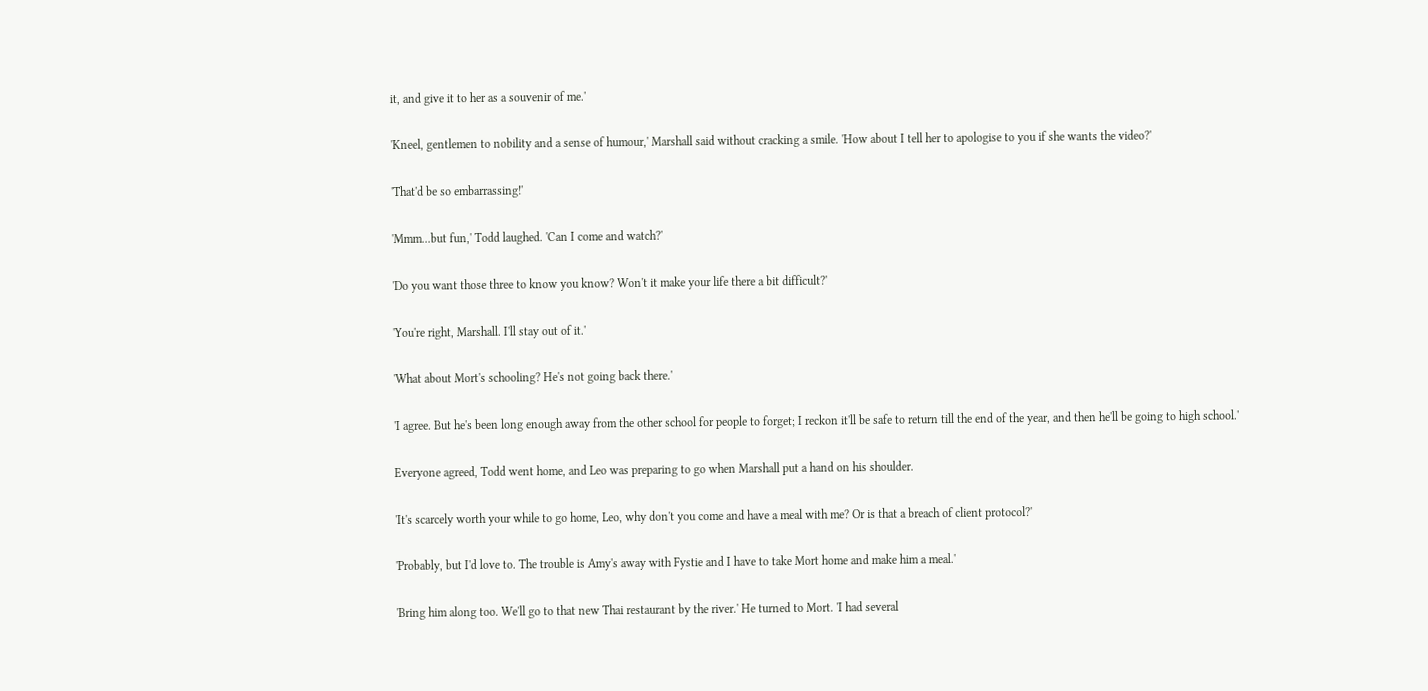it, and give it to her as a souvenir of me.'

'Kneel, gentlemen to nobility and a sense of humour,' Marshall said without cracking a smile. 'How about I tell her to apologise to you if she wants the video?'

'That'd be so embarrassing!'

'Mmm...but fun,' Todd laughed. 'Can I come and watch?'

'Do you want those three to know you know? Won't it make your life there a bit difficult?'

'You're right, Marshall. I'll stay out of it.'

'What about Mort's schooling? He's not going back there.'

'I agree. But he's been long enough away from the other school for people to forget; I reckon it'll be safe to return till the end of the year, and then he'll be going to high school.'

Everyone agreed, Todd went home, and Leo was preparing to go when Marshall put a hand on his shoulder.

'It's scarcely worth your while to go home, Leo, why don't you come and have a meal with me? Or is that a breach of client protocol?'

'Probably, but I'd love to. The trouble is Amy's away with Fystie and I have to take Mort home and make him a meal.'

'Bring him along too. We'll go to that new Thai restaurant by the river.' He turned to Mort. 'I had several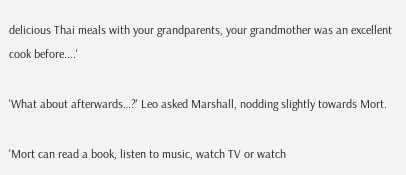delicious Thai meals with your grandparents, your grandmother was an excellent cook before....'

'What about afterwards…?' Leo asked Marshall, nodding slightly towards Mort.

'Mort can read a book, listen to music, watch TV or watch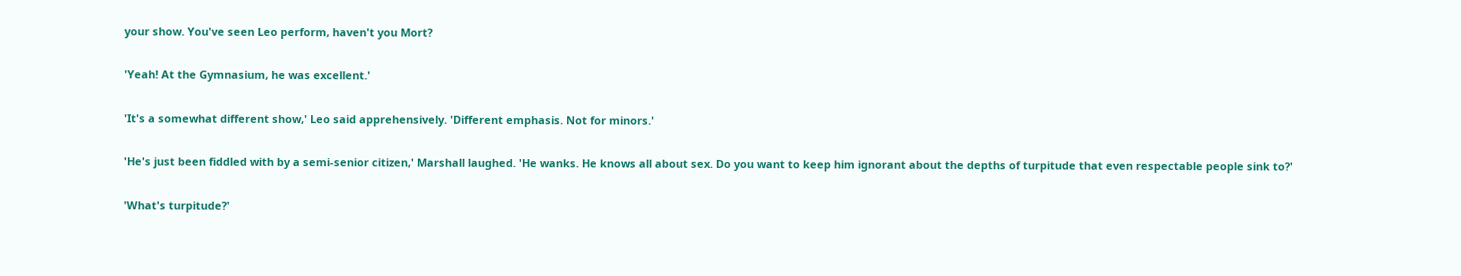your show. You've seen Leo perform, haven't you Mort?

'Yeah! At the Gymnasium, he was excellent.'

'It's a somewhat different show,' Leo said apprehensively. 'Different emphasis. Not for minors.'

'He's just been fiddled with by a semi-senior citizen,' Marshall laughed. 'He wanks. He knows all about sex. Do you want to keep him ignorant about the depths of turpitude that even respectable people sink to?'

'What's turpitude?'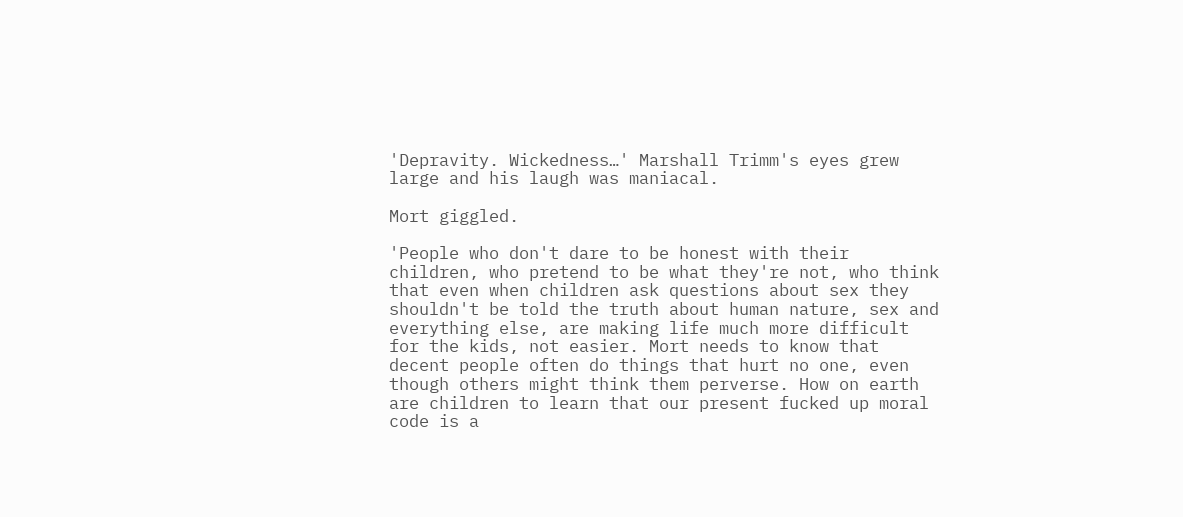'Depravity. Wickedness…' Marshall Trimm's eyes grew large and his laugh was maniacal.

Mort giggled.

'People who don't dare to be honest with their children, who pretend to be what they're not, who think that even when children ask questions about sex they shouldn't be told the truth about human nature, sex and everything else, are making life much more difficult for the kids, not easier. Mort needs to know that decent people often do things that hurt no one, even though others might think them perverse. How on earth are children to learn that our present fucked up moral code is a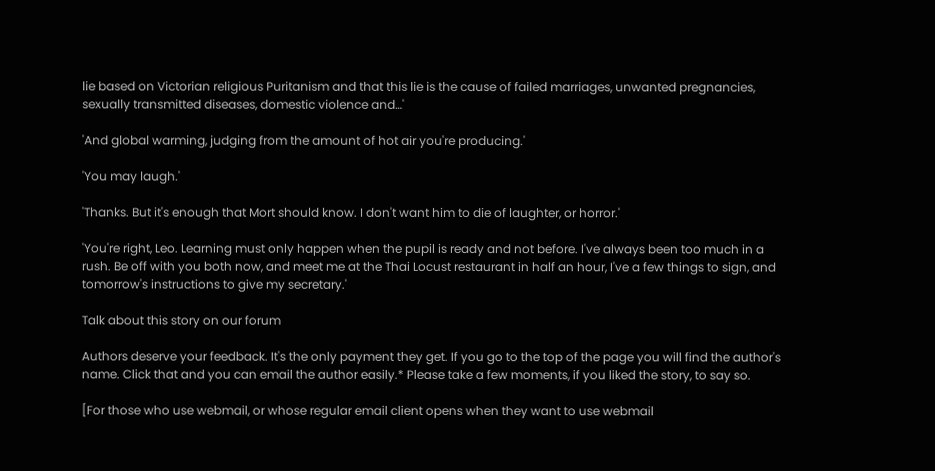lie based on Victorian religious Puritanism and that this lie is the cause of failed marriages, unwanted pregnancies, sexually transmitted diseases, domestic violence and…'

'And global warming, judging from the amount of hot air you're producing.'

'You may laugh.'

'Thanks. But it's enough that Mort should know. I don't want him to die of laughter, or horror.'

'You're right, Leo. Learning must only happen when the pupil is ready and not before. I've always been too much in a rush. Be off with you both now, and meet me at the Thai Locust restaurant in half an hour, I've a few things to sign, and tomorrow's instructions to give my secretary.'

Talk about this story on our forum

Authors deserve your feedback. It's the only payment they get. If you go to the top of the page you will find the author's name. Click that and you can email the author easily.* Please take a few moments, if you liked the story, to say so.

[For those who use webmail, or whose regular email client opens when they want to use webmail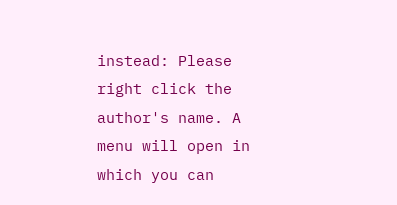instead: Please right click the author's name. A menu will open in which you can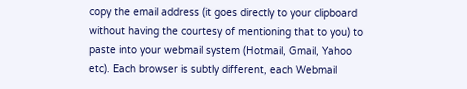copy the email address (it goes directly to your clipboard without having the courtesy of mentioning that to you) to paste into your webmail system (Hotmail, Gmail, Yahoo etc). Each browser is subtly different, each Webmail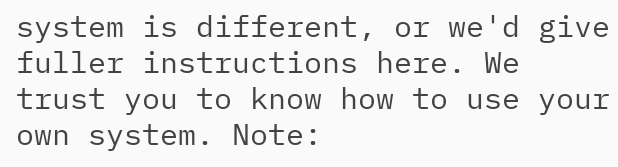system is different, or we'd give fuller instructions here. We trust you to know how to use your own system. Note: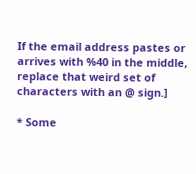If the email address pastes or arrives with %40 in the middle, replace that weird set of characters with an @ sign.]

* Some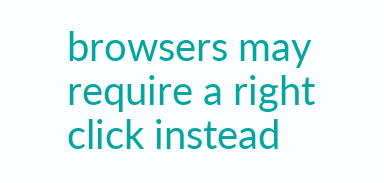browsers may require a right click instead